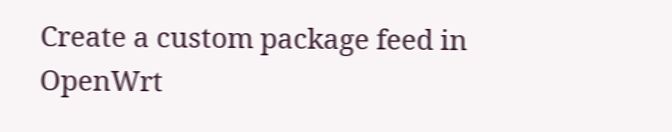Create a custom package feed in OpenWrt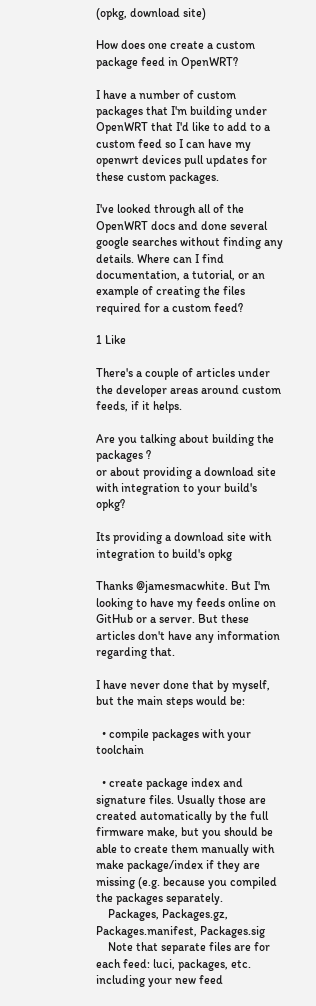(opkg, download site)

How does one create a custom package feed in OpenWRT?

I have a number of custom packages that I'm building under OpenWRT that I'd like to add to a custom feed so I can have my openwrt devices pull updates for these custom packages.

I've looked through all of the OpenWRT docs and done several google searches without finding any details. Where can I find documentation, a tutorial, or an example of creating the files required for a custom feed?

1 Like

There's a couple of articles under the developer areas around custom feeds, if it helps.

Are you talking about building the packages ?
or about providing a download site with integration to your build's opkg?

Its providing a download site with integration to build's opkg

Thanks @jamesmacwhite. But I'm looking to have my feeds online on GitHub or a server. But these articles don't have any information regarding that.

I have never done that by myself, but the main steps would be:

  • compile packages with your toolchain

  • create package index and signature files. Usually those are created automatically by the full firmware make, but you should be able to create them manually with make package/index if they are missing (e.g. because you compiled the packages separately.
    Packages, Packages.gz, Packages.manifest, Packages.sig
    Note that separate files are for each feed: luci, packages, etc. including your new feed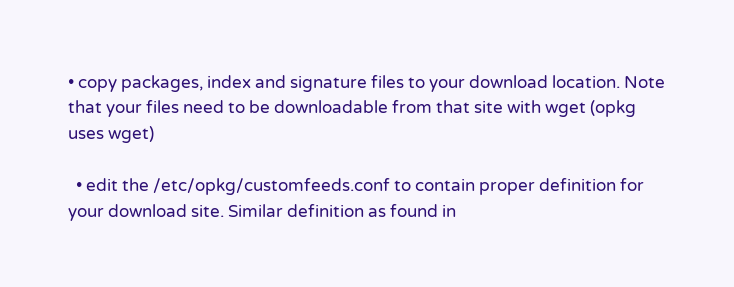• copy packages, index and signature files to your download location. Note that your files need to be downloadable from that site with wget (opkg uses wget)

  • edit the /etc/opkg/customfeeds.conf to contain proper definition for your download site. Similar definition as found in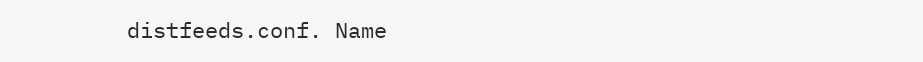distfeeds.conf. Name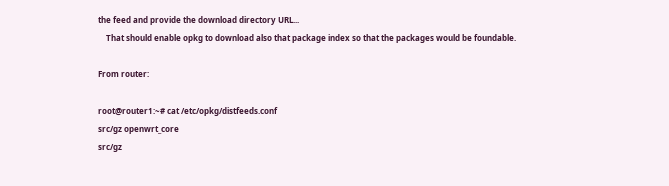the feed and provide the download directory URL...
    That should enable opkg to download also that package index so that the packages would be foundable.

From router:

root@router1:~# cat /etc/opkg/distfeeds.conf
src/gz openwrt_core
src/gz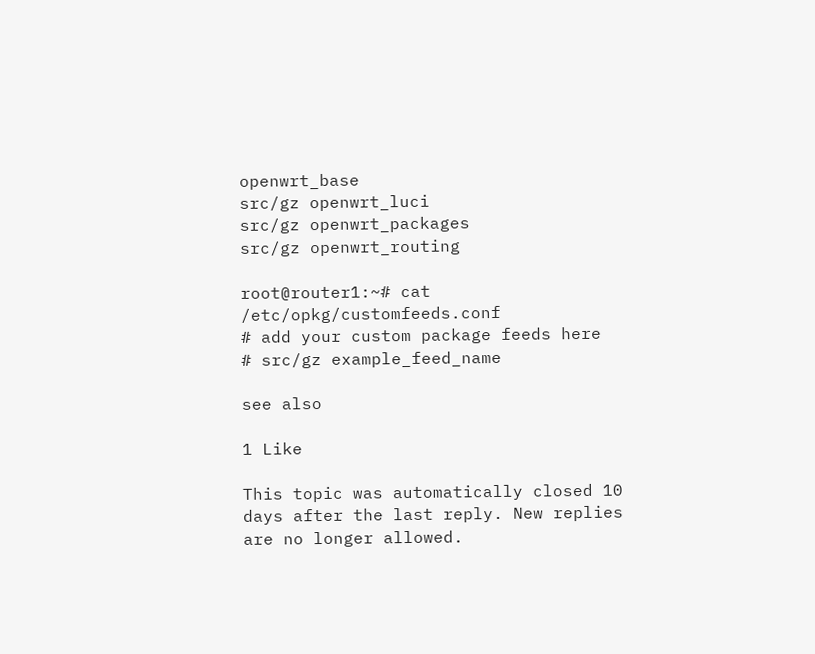openwrt_base
src/gz openwrt_luci
src/gz openwrt_packages
src/gz openwrt_routing

root@router1:~# cat /etc/opkg/customfeeds.conf
# add your custom package feeds here
# src/gz example_feed_name

see also

1 Like

This topic was automatically closed 10 days after the last reply. New replies are no longer allowed.